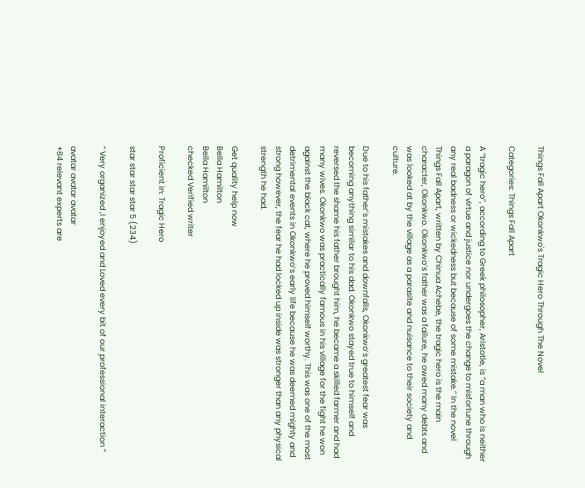Things Fall Apart Okonkwo's Tragic Hero Through The Novel

Categories: Things Fall Apart

A “tragic hero”, according to Greek philosopher, Aristotle, is “a man who is neither a paragon of virtue and justice nor undergoes the change to misfortune through any real badness or wickedness but because of some mistake.” In the novel Things Fall Apart, written by Chinua Achebe, the tragic hero is the main character, Okonkwo. Okonkwo’s father was a failure, he owed many debts and was looked at by the village as a parasite and nuisance to their society and culture.

Due to his father’s mistakes and downfalls, Okonkwo’s greatest fear was becoming anything similar to his dad. Okonkwo stayed true to himself and reversed the shame his father brought him, he became a skilled farmer and had many wives. Okonkwo was practically famous in his village for the fight he won against the black cat, where he proved himself worthy. This was one of the most detrimental events in Okonkwo’s early life because he was deemed mighty and strong however, the fear he had locked up inside was stronger than any physical strength he had.

Get quality help now
Bella Hamilton
Bella Hamilton
checked Verified writer

Proficient in: Tragic Hero

star star star star 5 (234)

“ Very organized ,I enjoyed and Loved every bit of our professional interaction ”

avatar avatar avatar
+84 relevant experts are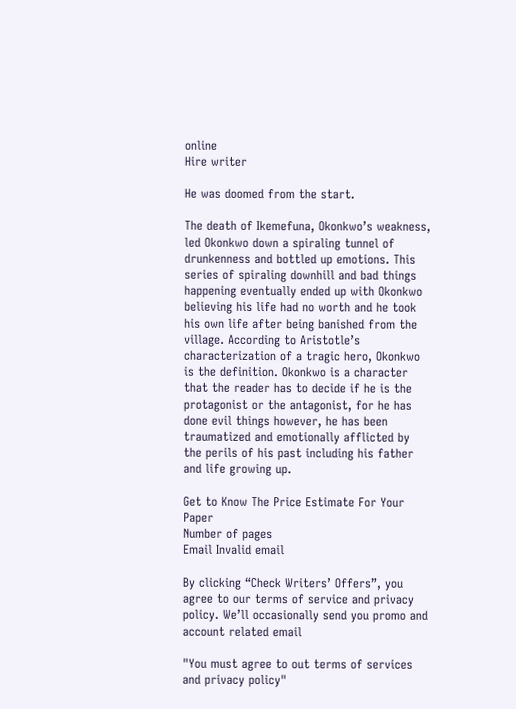online
Hire writer

He was doomed from the start.

The death of Ikemefuna, Okonkwo’s weakness, led Okonkwo down a spiraling tunnel of drunkenness and bottled up emotions. This series of spiraling downhill and bad things happening eventually ended up with Okonkwo believing his life had no worth and he took his own life after being banished from the village. According to Aristotle’s characterization of a tragic hero, Okonkwo is the definition. Okonkwo is a character that the reader has to decide if he is the protagonist or the antagonist, for he has done evil things however, he has been traumatized and emotionally afflicted by the perils of his past including his father and life growing up.

Get to Know The Price Estimate For Your Paper
Number of pages
Email Invalid email

By clicking “Check Writers’ Offers”, you agree to our terms of service and privacy policy. We’ll occasionally send you promo and account related email

"You must agree to out terms of services and privacy policy"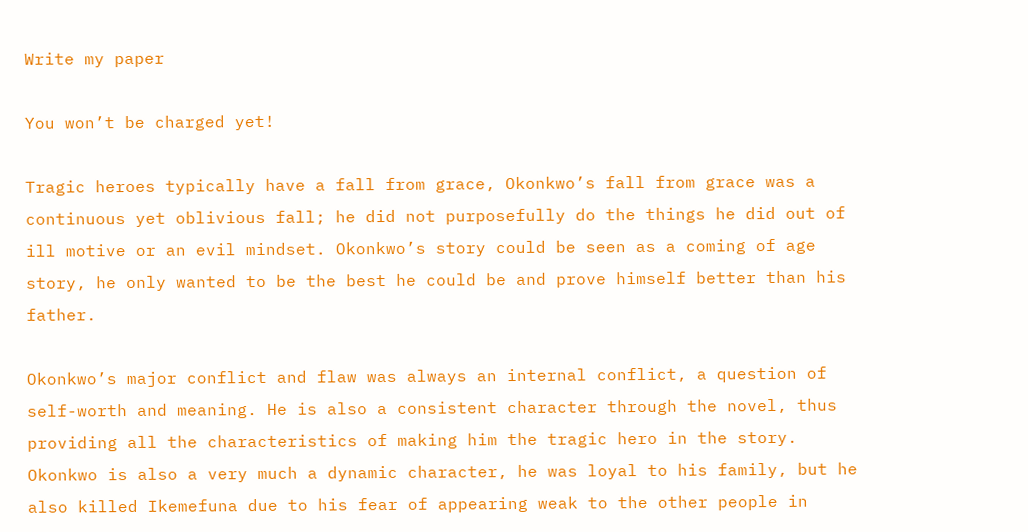Write my paper

You won’t be charged yet!

Tragic heroes typically have a fall from grace, Okonkwo’s fall from grace was a continuous yet oblivious fall; he did not purposefully do the things he did out of ill motive or an evil mindset. Okonkwo’s story could be seen as a coming of age story, he only wanted to be the best he could be and prove himself better than his father.

Okonkwo’s major conflict and flaw was always an internal conflict, a question of self-worth and meaning. He is also a consistent character through the novel, thus providing all the characteristics of making him the tragic hero in the story. Okonkwo is also a very much a dynamic character, he was loyal to his family, but he also killed Ikemefuna due to his fear of appearing weak to the other people in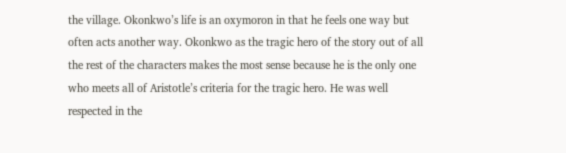the village. Okonkwo’s life is an oxymoron in that he feels one way but often acts another way. Okonkwo as the tragic hero of the story out of all the rest of the characters makes the most sense because he is the only one who meets all of Aristotle’s criteria for the tragic hero. He was well respected in the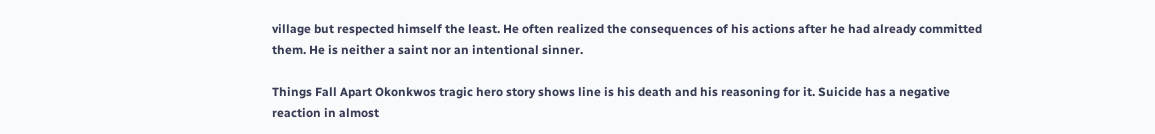village but respected himself the least. He often realized the consequences of his actions after he had already committed them. He is neither a saint nor an intentional sinner.

Things Fall Apart Okonkwos tragic hero story shows line is his death and his reasoning for it. Suicide has a negative reaction in almost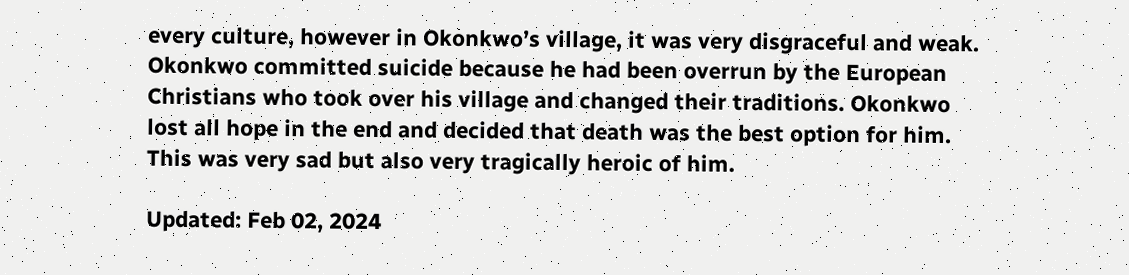every culture, however in Okonkwo’s village, it was very disgraceful and weak. Okonkwo committed suicide because he had been overrun by the European Christians who took over his village and changed their traditions. Okonkwo lost all hope in the end and decided that death was the best option for him. This was very sad but also very tragically heroic of him.

Updated: Feb 02, 2024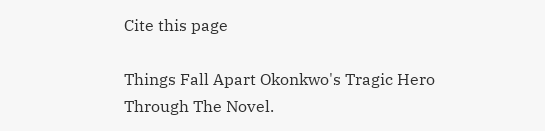Cite this page

Things Fall Apart Okonkwo's Tragic Hero Through The Novel.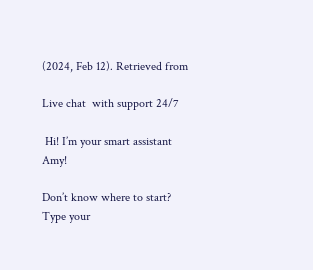(2024, Feb 12). Retrieved from

Live chat  with support 24/7

 Hi! I’m your smart assistant Amy!

Don’t know where to start? Type your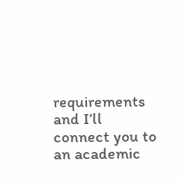requirements and I’ll connect you to an academic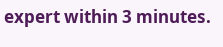expert within 3 minutes.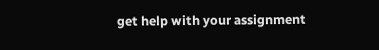get help with your assignment